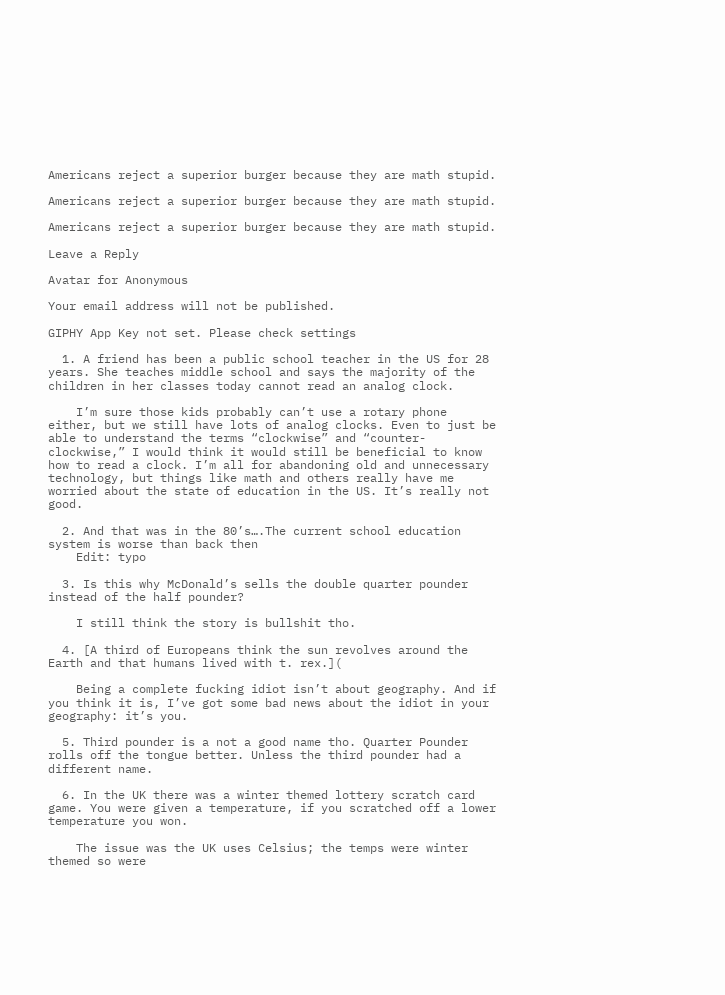Americans reject a superior burger because they are math stupid.

Americans reject a superior burger because they are math stupid.

Americans reject a superior burger because they are math stupid.

Leave a Reply

Avatar for Anonymous

Your email address will not be published.

GIPHY App Key not set. Please check settings

  1. A friend has been a public school teacher in the US for 28 years. She teaches middle school and says the majority of the children in her classes today cannot read an analog clock.

    I’m sure those kids probably can’t use a rotary phone either, but we still have lots of analog clocks. Even to just be able to understand the terms “clockwise” and “counter-clockwise,” I would think it would still be beneficial to know how to read a clock. I’m all for abandoning old and unnecessary technology, but things like math and others really have me worried about the state of education in the US. It’s really not good.

  2. And that was in the 80’s….The current school education system is worse than back then
    Edit: typo

  3. Is this why McDonald’s sells the double quarter pounder instead of the half pounder?

    I still think the story is bullshit tho.

  4. [A third of Europeans think the sun revolves around the Earth and that humans lived with t. rex.](

    Being a complete fucking idiot isn’t about geography. And if you think it is, I’ve got some bad news about the idiot in your geography: it’s you.

  5. Third pounder is a not a good name tho. Quarter Pounder rolls off the tongue better. Unless the third pounder had a different name.

  6. In the UK there was a winter themed lottery scratch card game. You were given a temperature, if you scratched off a lower temperature you won.

    The issue was the UK uses Celsius; the temps were winter themed so were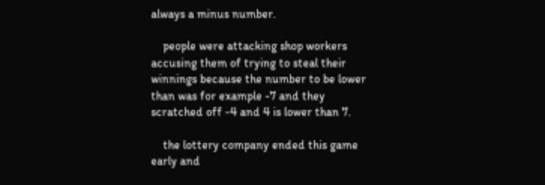always a minus number.

    people were attacking shop workers accusing them of trying to steal their winnings because the number to be lower than was for example -7 and they scratched off -4 and 4 is lower than 7.

    the lottery company ended this game early and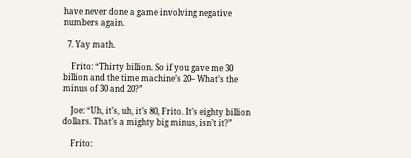have never done a game involving negative numbers again.

  7. Yay math.

    Frito: “Thirty billion. So if you gave me 30 billion and the time machine’s 20– What’s the minus of 30 and 20?”

    Joe: “Uh, it’s, uh, it’s 80, Frito. It’s eighty billion dollars. That’s a mighty big minus, isn’t it?”

    Frito: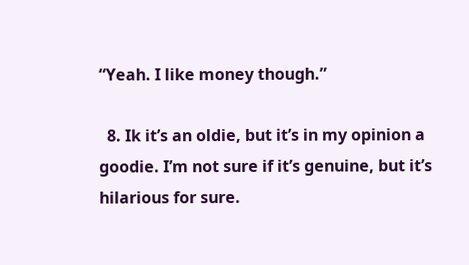“Yeah. I like money though.”

  8. Ik it’s an oldie, but it’s in my opinion a goodie. I’m not sure if it’s genuine, but it’s hilarious for sure.